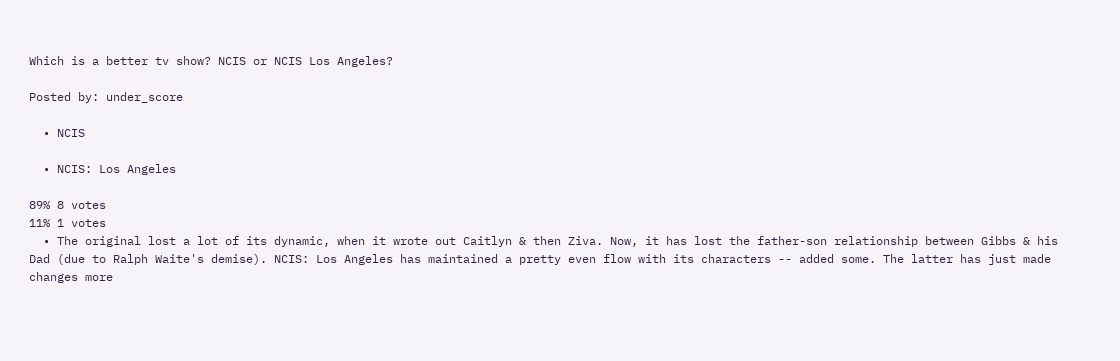Which is a better tv show? NCIS or NCIS Los Angeles?

Posted by: under_score

  • NCIS

  • NCIS: Los Angeles

89% 8 votes
11% 1 votes
  • The original lost a lot of its dynamic, when it wrote out Caitlyn & then Ziva. Now, it has lost the father-son relationship between Gibbs & his Dad (due to Ralph Waite's demise). NCIS: Los Angeles has maintained a pretty even flow with its characters -- added some. The latter has just made changes more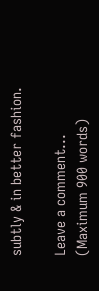subtly & in better fashion.

Leave a comment...
(Maximum 900 words)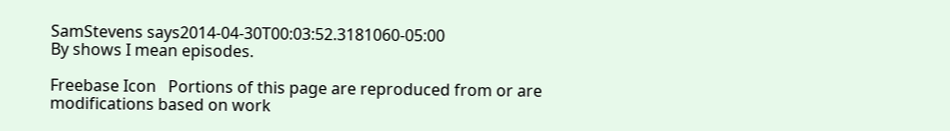SamStevens says2014-04-30T00:03:52.3181060-05:00
By shows I mean episodes.

Freebase Icon   Portions of this page are reproduced from or are modifications based on work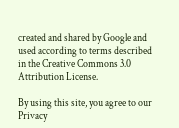created and shared by Google and used according to terms described in the Creative Commons 3.0 Attribution License.

By using this site, you agree to our Privacy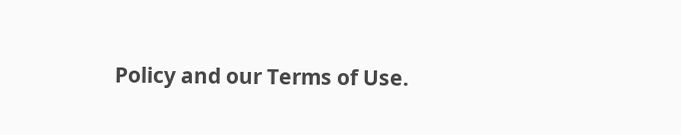Policy and our Terms of Use.